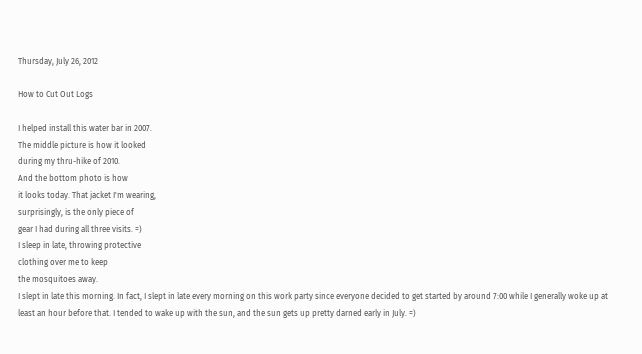Thursday, July 26, 2012

How to Cut Out Logs

I helped install this water bar in 2007.
The middle picture is how it looked
during my thru-hike of 2010.
And the bottom photo is how
it looks today. That jacket I'm wearing,
surprisingly, is the only piece of
gear I had during all three visits. =)
I sleep in late, throwing protective
clothing over me to keep
the mosquitoes away.
I slept in late this morning. In fact, I slept in late every morning on this work party since everyone decided to get started by around 7:00 while I generally woke up at least an hour before that. I tended to wake up with the sun, and the sun gets up pretty darned early in July. =)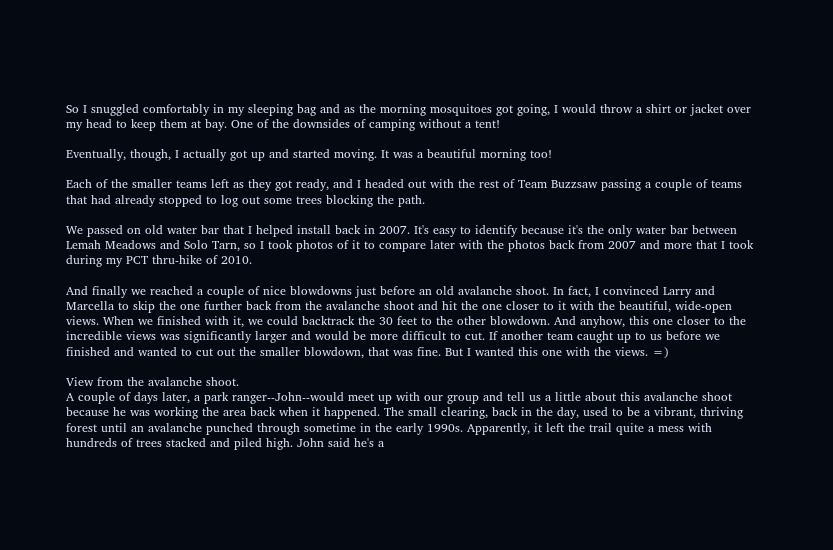So I snuggled comfortably in my sleeping bag and as the morning mosquitoes got going, I would throw a shirt or jacket over my head to keep them at bay. One of the downsides of camping without a tent!

Eventually, though, I actually got up and started moving. It was a beautiful morning too!

Each of the smaller teams left as they got ready, and I headed out with the rest of Team Buzzsaw passing a couple of teams that had already stopped to log out some trees blocking the path.

We passed on old water bar that I helped install back in 2007. It's easy to identify because it's the only water bar between Lemah Meadows and Solo Tarn, so I took photos of it to compare later with the photos back from 2007 and more that I took during my PCT thru-hike of 2010.

And finally we reached a couple of nice blowdowns just before an old avalanche shoot. In fact, I convinced Larry and Marcella to skip the one further back from the avalanche shoot and hit the one closer to it with the beautiful, wide-open views. When we finished with it, we could backtrack the 30 feet to the other blowdown. And anyhow, this one closer to the incredible views was significantly larger and would be more difficult to cut. If another team caught up to us before we finished and wanted to cut out the smaller blowdown, that was fine. But I wanted this one with the views. =)

View from the avalanche shoot.
A couple of days later, a park ranger--John--would meet up with our group and tell us a little about this avalanche shoot because he was working the area back when it happened. The small clearing, back in the day, used to be a vibrant, thriving forest until an avalanche punched through sometime in the early 1990s. Apparently, it left the trail quite a mess with hundreds of trees stacked and piled high. John said he's a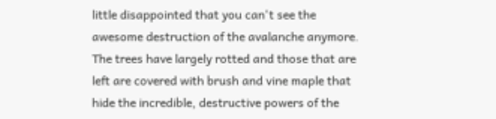little disappointed that you can't see the awesome destruction of the avalanche anymore. The trees have largely rotted and those that are left are covered with brush and vine maple that hide the incredible, destructive powers of the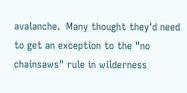avalanche.  Many thought they'd need to get an exception to the "no chainsaws" rule in wilderness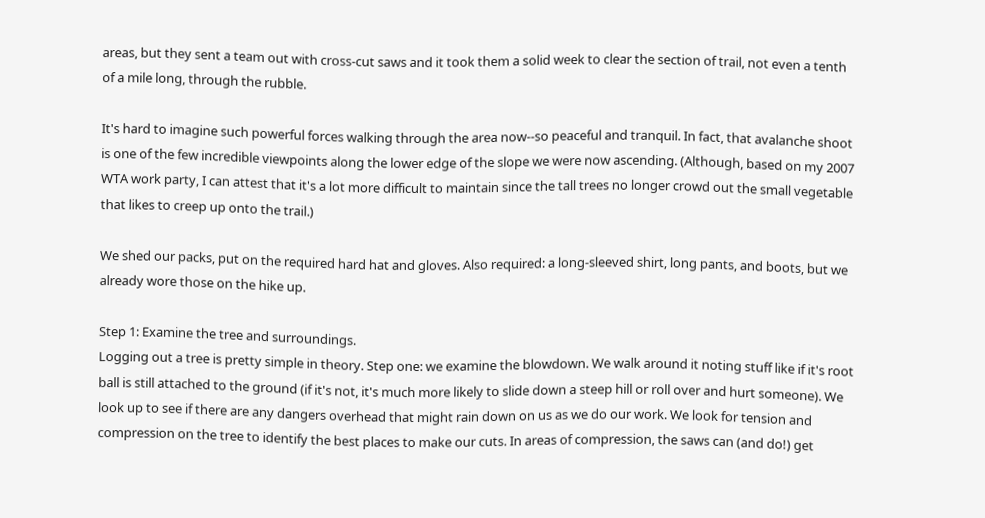areas, but they sent a team out with cross-cut saws and it took them a solid week to clear the section of trail, not even a tenth of a mile long, through the rubble.

It's hard to imagine such powerful forces walking through the area now--so peaceful and tranquil. In fact, that avalanche shoot is one of the few incredible viewpoints along the lower edge of the slope we were now ascending. (Although, based on my 2007 WTA work party, I can attest that it's a lot more difficult to maintain since the tall trees no longer crowd out the small vegetable that likes to creep up onto the trail.)

We shed our packs, put on the required hard hat and gloves. Also required: a long-sleeved shirt, long pants, and boots, but we already wore those on the hike up.

Step 1: Examine the tree and surroundings.
Logging out a tree is pretty simple in theory. Step one: we examine the blowdown. We walk around it noting stuff like if it's root ball is still attached to the ground (if it's not, it's much more likely to slide down a steep hill or roll over and hurt someone). We look up to see if there are any dangers overhead that might rain down on us as we do our work. We look for tension and compression on the tree to identify the best places to make our cuts. In areas of compression, the saws can (and do!) get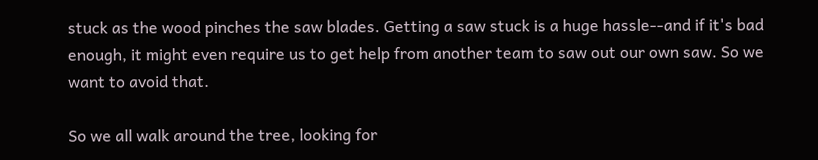stuck as the wood pinches the saw blades. Getting a saw stuck is a huge hassle--and if it's bad enough, it might even require us to get help from another team to saw out our own saw. So we want to avoid that.

So we all walk around the tree, looking for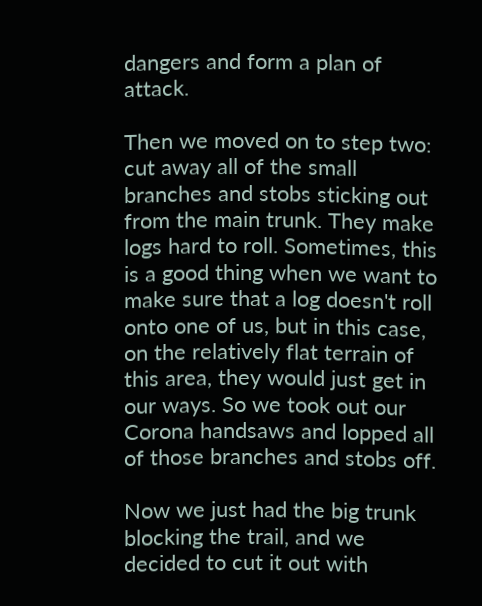dangers and form a plan of attack.

Then we moved on to step two: cut away all of the small branches and stobs sticking out from the main trunk. They make logs hard to roll. Sometimes, this is a good thing when we want to make sure that a log doesn't roll onto one of us, but in this case, on the relatively flat terrain of this area, they would just get in our ways. So we took out our Corona handsaws and lopped all of those branches and stobs off.

Now we just had the big trunk blocking the trail, and we decided to cut it out with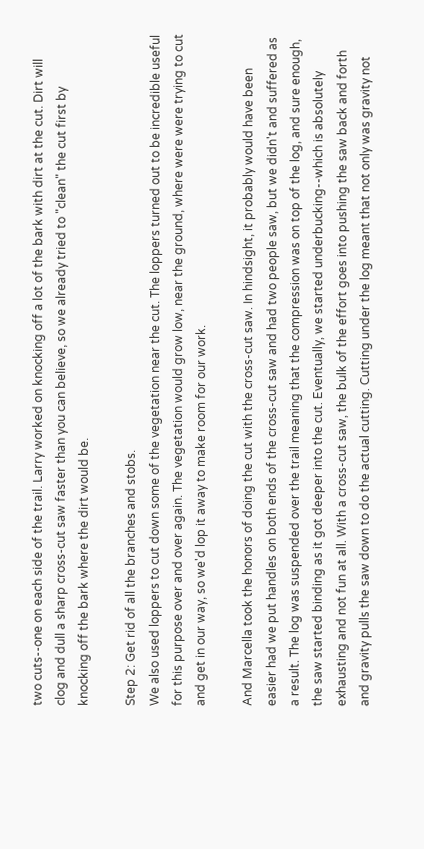two cuts--one on each side of the trail. Larry worked on knocking off a lot of the bark with dirt at the cut. Dirt will clog and dull a sharp cross-cut saw faster than you can believe, so we already tried to "clean" the cut first by knocking off the bark where the dirt would be.

Step 2: Get rid of all the branches and stobs.
We also used loppers to cut down some of the vegetation near the cut. The loppers turned out to be incredible useful for this purpose over and over again. The vegetation would grow low, near the ground, where were were trying to cut and get in our way, so we'd lop it away to make room for our work.

And Marcella took the honors of doing the cut with the cross-cut saw. In hindsight, it probably would have been easier had we put handles on both ends of the cross-cut saw and had two people saw, but we didn't and suffered as a result. The log was suspended over the trail meaning that the compression was on top of the log, and sure enough, the saw started binding as it got deeper into the cut. Eventually, we started underbucking--which is absolutely exhausting and not fun at all. With a cross-cut saw, the bulk of the effort goes into pushing the saw back and forth and gravity pulls the saw down to do the actual cutting. Cutting under the log meant that not only was gravity not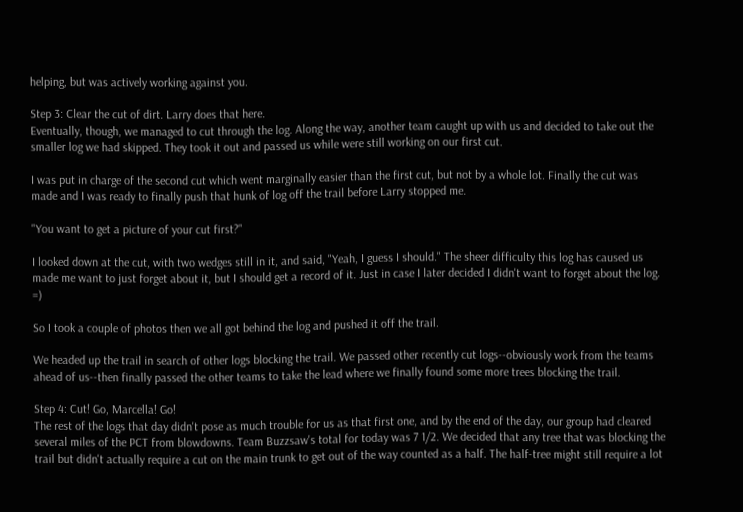helping, but was actively working against you.

Step 3: Clear the cut of dirt. Larry does that here.
Eventually, though, we managed to cut through the log. Along the way, another team caught up with us and decided to take out the smaller log we had skipped. They took it out and passed us while were still working on our first cut.

I was put in charge of the second cut which went marginally easier than the first cut, but not by a whole lot. Finally the cut was made and I was ready to finally push that hunk of log off the trail before Larry stopped me.

"You want to get a picture of your cut first?"

I looked down at the cut, with two wedges still in it, and said, "Yeah, I guess I should." The sheer difficulty this log has caused us made me want to just forget about it, but I should get a record of it. Just in case I later decided I didn't want to forget about the log. =)

So I took a couple of photos then we all got behind the log and pushed it off the trail.

We headed up the trail in search of other logs blocking the trail. We passed other recently cut logs--obviously work from the teams ahead of us--then finally passed the other teams to take the lead where we finally found some more trees blocking the trail.

Step 4: Cut! Go, Marcella! Go!
The rest of the logs that day didn't pose as much trouble for us as that first one, and by the end of the day, our group had cleared several miles of the PCT from blowdowns. Team Buzzsaw's total for today was 7 1/2. We decided that any tree that was blocking the trail but didn't actually require a cut on the main trunk to get out of the way counted as a half. The half-tree might still require a lot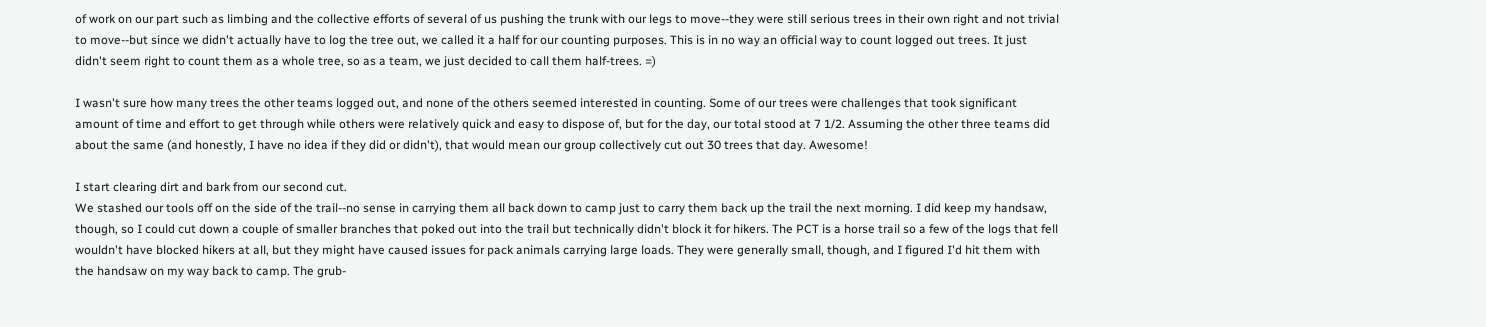of work on our part such as limbing and the collective efforts of several of us pushing the trunk with our legs to move--they were still serious trees in their own right and not trivial to move--but since we didn't actually have to log the tree out, we called it a half for our counting purposes. This is in no way an official way to count logged out trees. It just didn't seem right to count them as a whole tree, so as a team, we just decided to call them half-trees. =)

I wasn't sure how many trees the other teams logged out, and none of the others seemed interested in counting. Some of our trees were challenges that took significant amount of time and effort to get through while others were relatively quick and easy to dispose of, but for the day, our total stood at 7 1/2. Assuming the other three teams did about the same (and honestly, I have no idea if they did or didn't), that would mean our group collectively cut out 30 trees that day. Awesome!

I start clearing dirt and bark from our second cut.
We stashed our tools off on the side of the trail--no sense in carrying them all back down to camp just to carry them back up the trail the next morning. I did keep my handsaw, though, so I could cut down a couple of smaller branches that poked out into the trail but technically didn't block it for hikers. The PCT is a horse trail so a few of the logs that fell wouldn't have blocked hikers at all, but they might have caused issues for pack animals carrying large loads. They were generally small, though, and I figured I'd hit them with the handsaw on my way back to camp. The grub-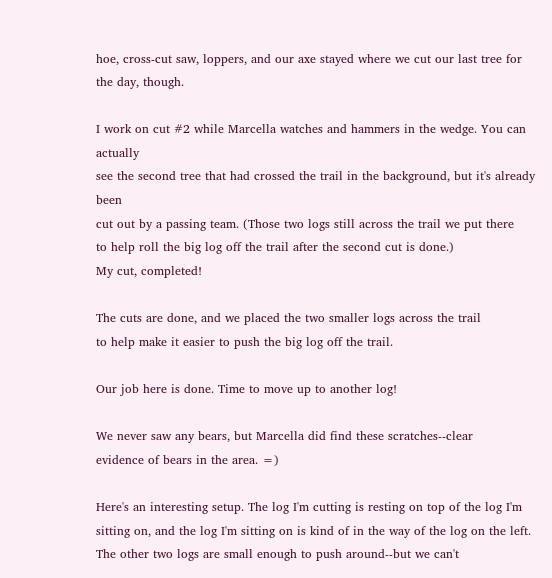hoe, cross-cut saw, loppers, and our axe stayed where we cut our last tree for the day, though.

I work on cut #2 while Marcella watches and hammers in the wedge. You can actually
see the second tree that had crossed the trail in the background, but it's already been
cut out by a passing team. (Those two logs still across the trail we put there
to help roll the big log off the trail after the second cut is done.)
My cut, completed!

The cuts are done, and we placed the two smaller logs across the trail
to help make it easier to push the big log off the trail.

Our job here is done. Time to move up to another log!

We never saw any bears, but Marcella did find these scratches--clear
evidence of bears in the area. =)

Here's an interesting setup. The log I'm cutting is resting on top of the log I'm
sitting on, and the log I'm sitting on is kind of in the way of the log on the left.
The other two logs are small enough to push around--but we can't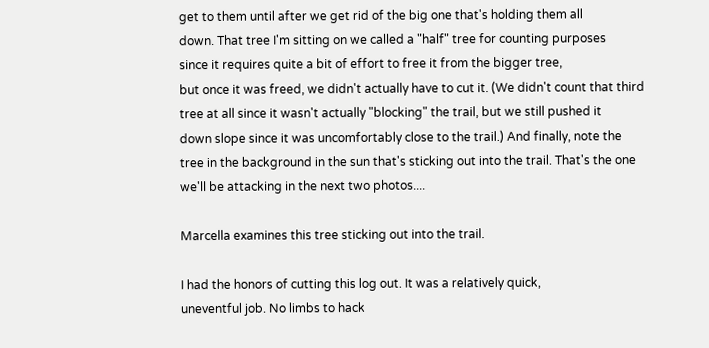get to them until after we get rid of the big one that's holding them all
down. That tree I'm sitting on we called a "half" tree for counting purposes
since it requires quite a bit of effort to free it from the bigger tree,
but once it was freed, we didn't actually have to cut it. (We didn't count that third
tree at all since it wasn't actually "blocking" the trail, but we still pushed it
down slope since it was uncomfortably close to the trail.) And finally, note the
tree in the background in the sun that's sticking out into the trail. That's the one
we'll be attacking in the next two photos....

Marcella examines this tree sticking out into the trail.

I had the honors of cutting this log out. It was a relatively quick,
uneventful job. No limbs to hack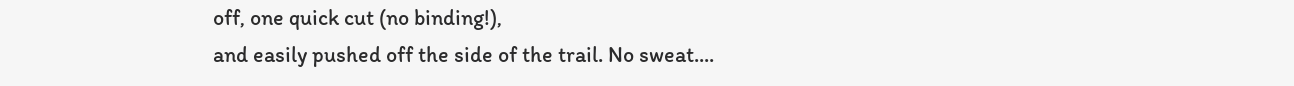off, one quick cut (no binding!),
and easily pushed off the side of the trail. No sweat....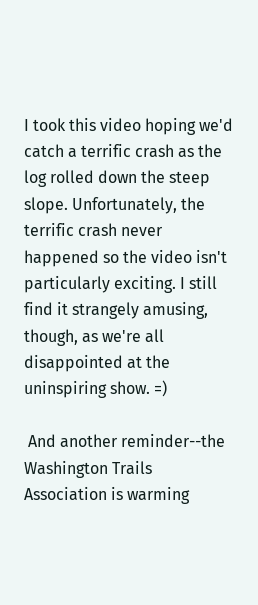I took this video hoping we'd catch a terrific crash as the log rolled down the steep slope. Unfortunately, the terrific crash never happened so the video isn't particularly exciting. I still find it strangely amusing, though, as we're all disappointed at the uninspiring show. =)

 And another reminder--the Washington Trails Association is warming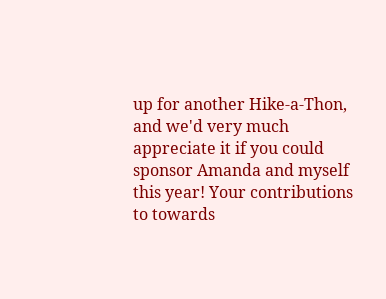up for another Hike-a-Thon, and we'd very much appreciate it if you could sponsor Amanda and myself this year! Your contributions to towards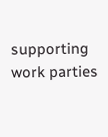supporting work parties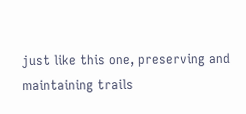just like this one, preserving and maintaining trails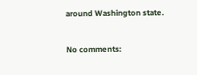around Washington state.

No comments: